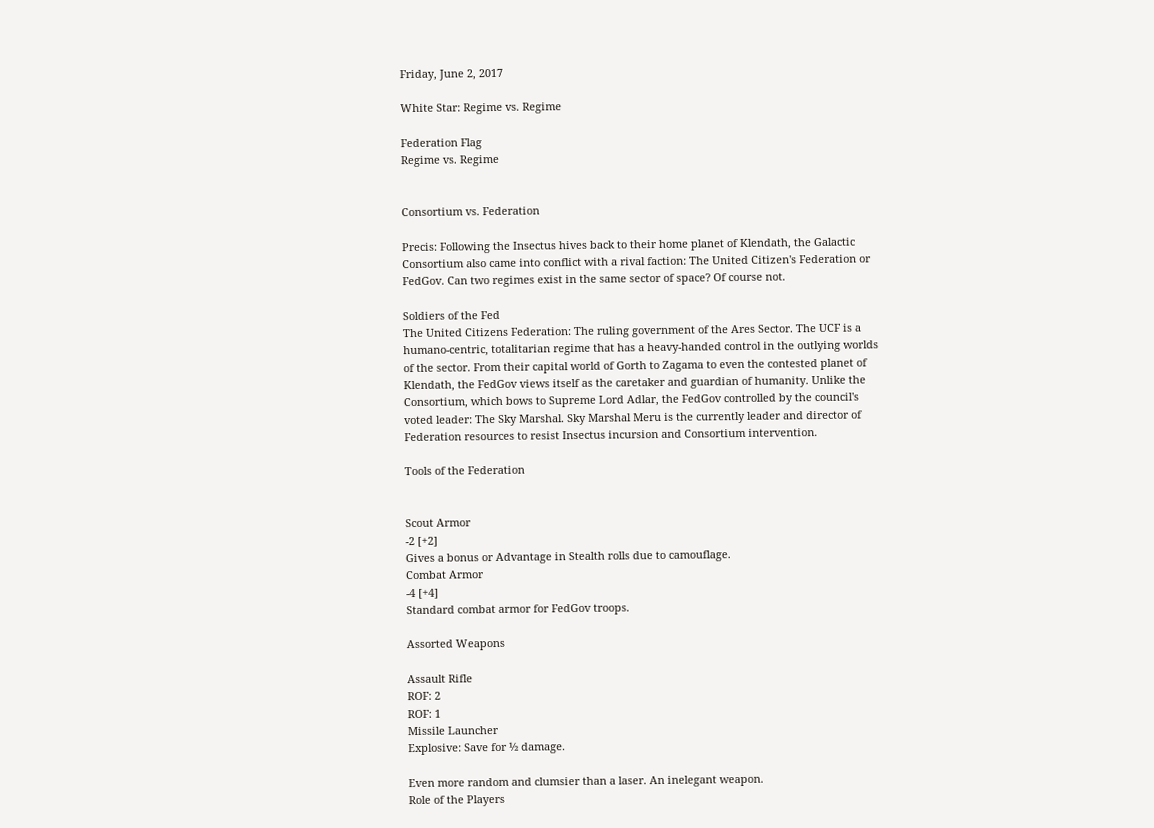Friday, June 2, 2017

White Star: Regime vs. Regime

Federation Flag
Regime vs. Regime


Consortium vs. Federation

Precis: Following the Insectus hives back to their home planet of Klendath, the Galactic Consortium also came into conflict with a rival faction: The United Citizen's Federation or FedGov. Can two regimes exist in the same sector of space? Of course not.

Soldiers of the Fed
The United Citizens Federation: The ruling government of the Ares Sector. The UCF is a humano-centric, totalitarian regime that has a heavy-handed control in the outlying worlds of the sector. From their capital world of Gorth to Zagama to even the contested planet of Klendath, the FedGov views itself as the caretaker and guardian of humanity. Unlike the Consortium, which bows to Supreme Lord Adlar, the FedGov controlled by the council's voted leader: The Sky Marshal. Sky Marshal Meru is the currently leader and director of Federation resources to resist Insectus incursion and Consortium intervention.

Tools of the Federation


Scout Armor
-2 [+2]
Gives a bonus or Advantage in Stealth rolls due to camouflage.
Combat Armor
-4 [+4]
Standard combat armor for FedGov troops.

Assorted Weapons

Assault Rifle
ROF: 2
ROF: 1
Missile Launcher
Explosive: Save for ½ damage.

Even more random and clumsier than a laser. An inelegant weapon.
Role of the Players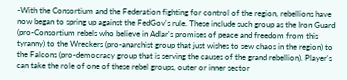-With the Consortium and the Federation fighting for control of the region, rebellions have now began to spring up against the FedGov's rule. These include such group as the Iron Guard (pro-Consortium rebels who believe in Adlar's promises of peace and freedom from this tyranny) to the Wreckers (pro-anarchist group that just wishes to sew chaos in the region) to the Falcons (pro-democracy group that is serving the causes of the grand rebellion). Player's can take the role of one of these rebel groups, outer or inner sector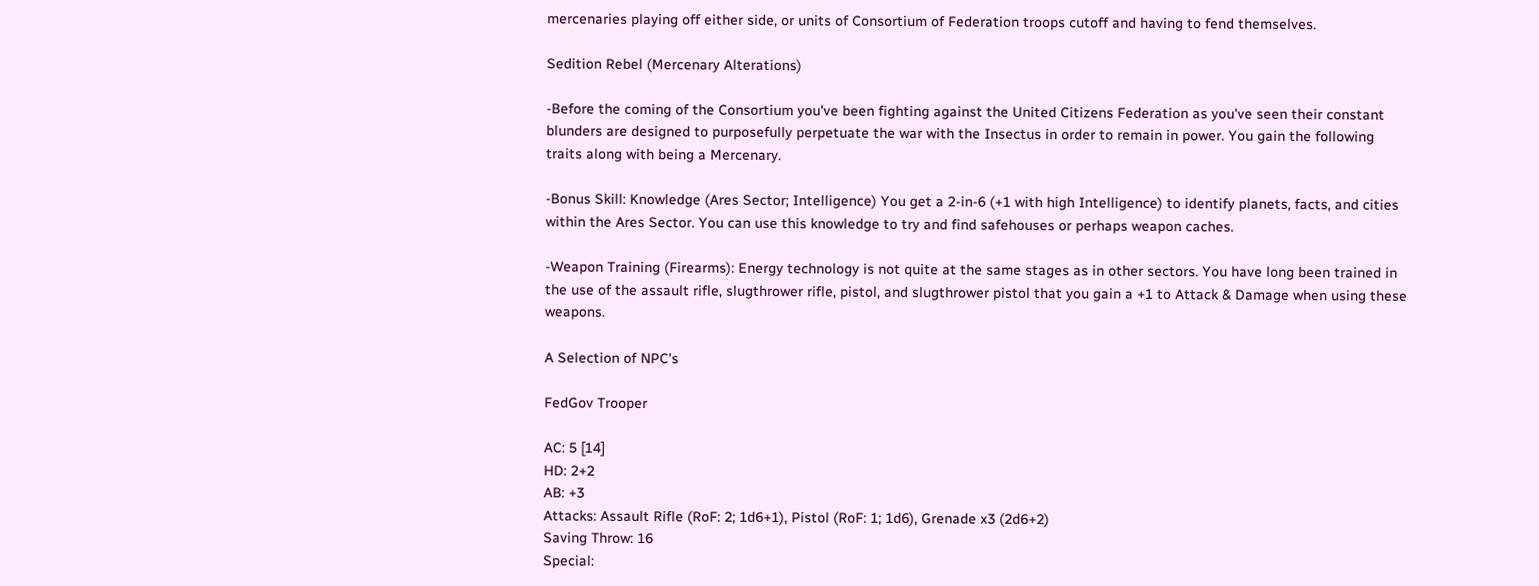mercenaries playing off either side, or units of Consortium of Federation troops cutoff and having to fend themselves.

Sedition Rebel (Mercenary Alterations)

-Before the coming of the Consortium you've been fighting against the United Citizens Federation as you've seen their constant blunders are designed to purposefully perpetuate the war with the Insectus in order to remain in power. You gain the following traits along with being a Mercenary.

-Bonus Skill: Knowledge (Ares Sector; Intelligence) You get a 2-in-6 (+1 with high Intelligence) to identify planets, facts, and cities within the Ares Sector. You can use this knowledge to try and find safehouses or perhaps weapon caches.

-Weapon Training (Firearms): Energy technology is not quite at the same stages as in other sectors. You have long been trained in the use of the assault rifle, slugthrower rifle, pistol, and slugthrower pistol that you gain a +1 to Attack & Damage when using these weapons.

A Selection of NPC's

FedGov Trooper

AC: 5 [14]
HD: 2+2
AB: +3
Attacks: Assault Rifle (RoF: 2; 1d6+1), Pistol (RoF: 1; 1d6), Grenade x3 (2d6+2)
Saving Throw: 16
Special: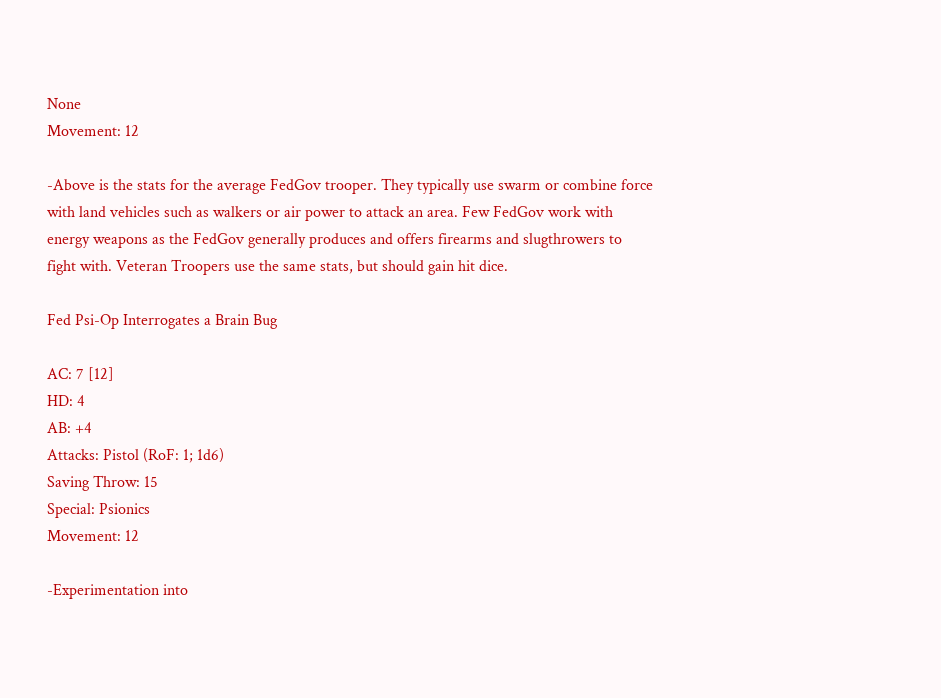None
Movement: 12

-Above is the stats for the average FedGov trooper. They typically use swarm or combine force with land vehicles such as walkers or air power to attack an area. Few FedGov work with energy weapons as the FedGov generally produces and offers firearms and slugthrowers to fight with. Veteran Troopers use the same stats, but should gain hit dice.

Fed Psi-Op Interrogates a Brain Bug

AC: 7 [12]
HD: 4
AB: +4
Attacks: Pistol (RoF: 1; 1d6)
Saving Throw: 15
Special: Psionics
Movement: 12

-Experimentation into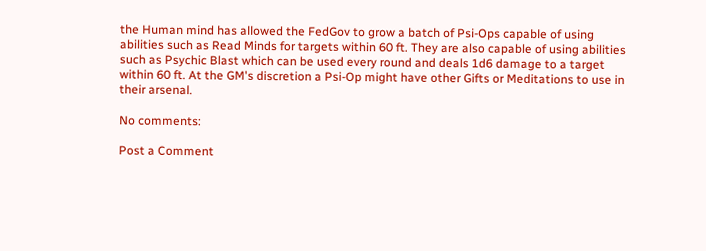the Human mind has allowed the FedGov to grow a batch of Psi-Ops capable of using abilities such as Read Minds for targets within 60 ft. They are also capable of using abilities such as Psychic Blast which can be used every round and deals 1d6 damage to a target within 60 ft. At the GM's discretion a Psi-Op might have other Gifts or Meditations to use in their arsenal.

No comments:

Post a Comment